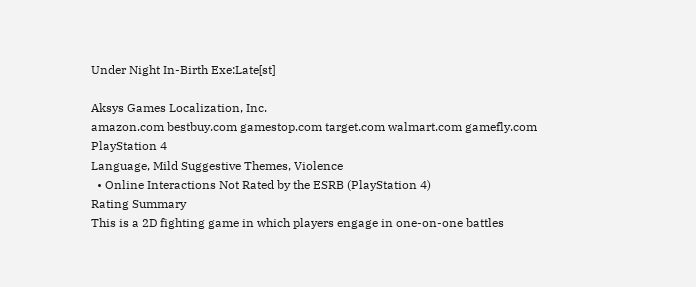Under Night In-Birth Exe:Late[st]

Aksys Games Localization, Inc.
amazon.com bestbuy.com gamestop.com target.com walmart.com gamefly.com
PlayStation 4
Language, Mild Suggestive Themes, Violence
  • Online Interactions Not Rated by the ESRB (PlayStation 4)
Rating Summary
This is a 2D fighting game in which players engage in one-on-one battles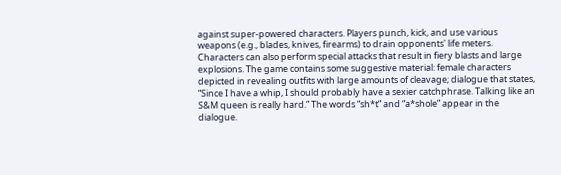against super-powered characters. Players punch, kick, and use various weapons (e.g., blades, knives, firearms) to drain opponents' life meters. Characters can also perform special attacks that result in fiery blasts and large explosions. The game contains some suggestive material: female characters depicted in revealing outfits with large amounts of cleavage; dialogue that states, “Since I have a whip, I should probably have a sexier catchphrase. Talking like an S&M queen is really hard.” The words “sh*t” and “a*shole” appear in the dialogue.